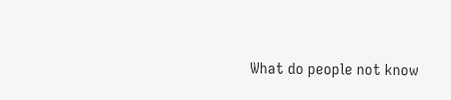What do people not know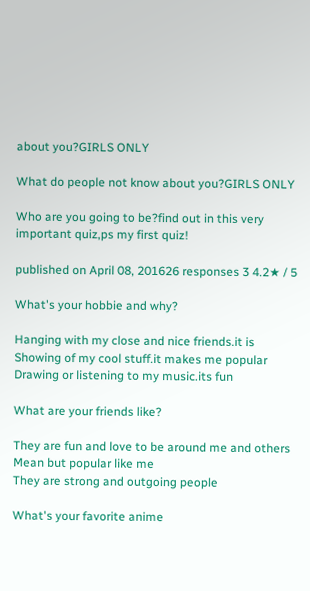about you?GIRLS ONLY

What do people not know about you?GIRLS ONLY

Who are you going to be?find out in this very important quiz,ps my first quiz!

published on April 08, 201626 responses 3 4.2★ / 5

What's your hobbie and why?

Hanging with my close and nice friends.it is
Showing of my cool stuff.it makes me popular
Drawing or listening to my music.its fun

What are your friends like?

They are fun and love to be around me and others
Mean but popular like me
They are strong and outgoing people

What's your favorite anime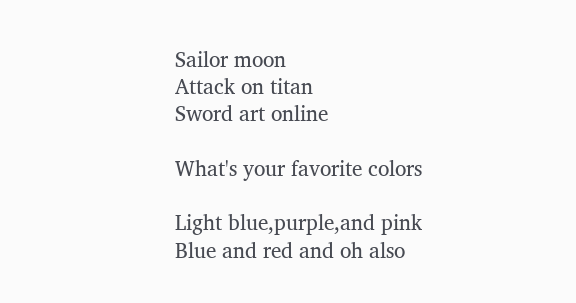Sailor moon
Attack on titan
Sword art online

What's your favorite colors

Light blue,purple,and pink
Blue and red and oh also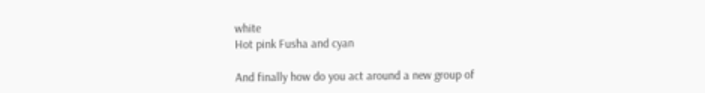white
Hot pink Fusha and cyan

And finally how do you act around a new group of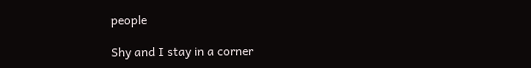people

Shy and I stay in a corner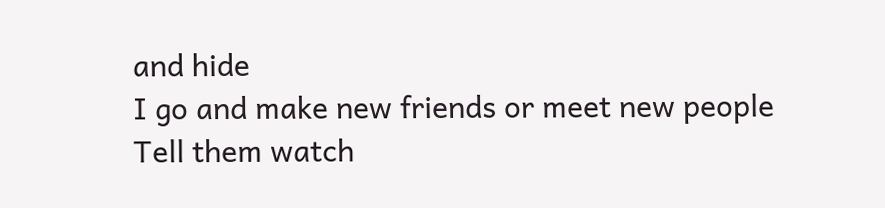and hide
I go and make new friends or meet new people
Tell them watch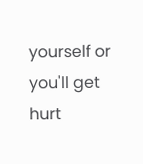yourself or you'll get hurt